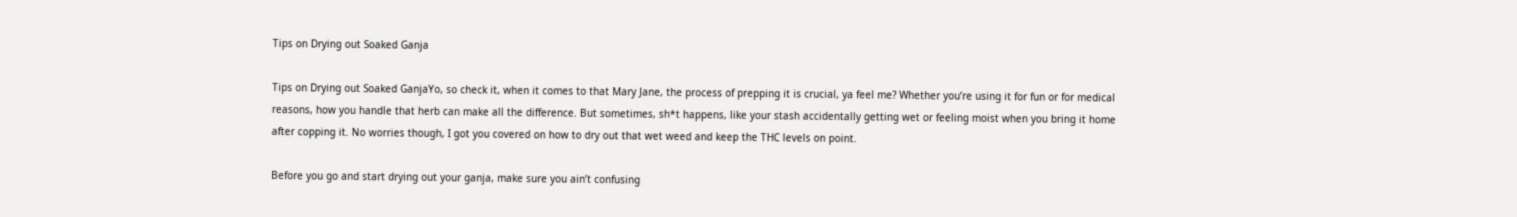Tips on Drying out Soaked Ganja

Tips on Drying out Soaked GanjaYo, so check it, when it comes to that Mary Jane, the process of prepping it is crucial, ya feel me? Whether you’re using it for fun or for medical reasons, how you handle that herb can make all the difference. But sometimes, sh*t happens, like your stash accidentally getting wet or feeling moist when you bring it home after copping it. No worries though, I got you covered on how to dry out that wet weed and keep the THC levels on point.

Before you go and start drying out your ganja, make sure you ain’t confusing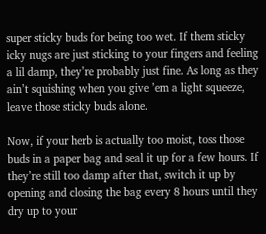super sticky buds for being too wet. If them sticky icky nugs are just sticking to your fingers and feeling a lil damp, they’re probably just fine. As long as they ain’t squishing when you give ’em a light squeeze, leave those sticky buds alone.

Now, if your herb is actually too moist, toss those buds in a paper bag and seal it up for a few hours. If they’re still too damp after that, switch it up by opening and closing the bag every 8 hours until they dry up to your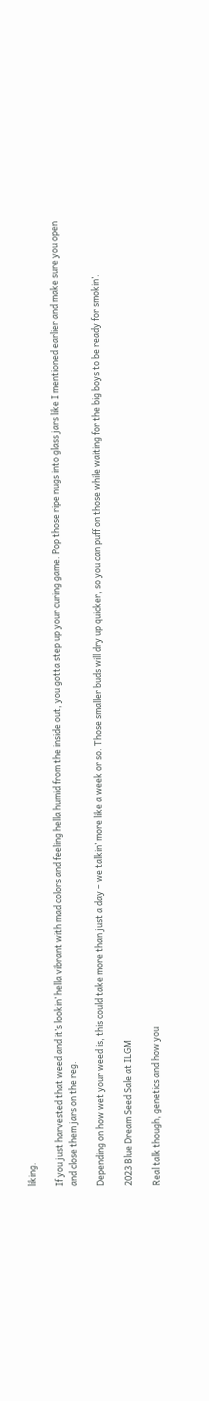liking.

If you just harvested that weed and it’s lookin’ hella vibrant with mad colors and feeling hella humid from the inside out, you gotta step up your curing game. Pop those ripe nugs into glass jars like I mentioned earlier and make sure you open and close them jars on the reg.

Depending on how wet your weed is, this could take more than just a day – we talkin’ more like a week or so. Those smaller buds will dry up quicker, so you can puff on those while waiting for the big boys to be ready for smokin’.

2023 Blue Dream Seed Sale at ILGM

Real talk though, genetics and how you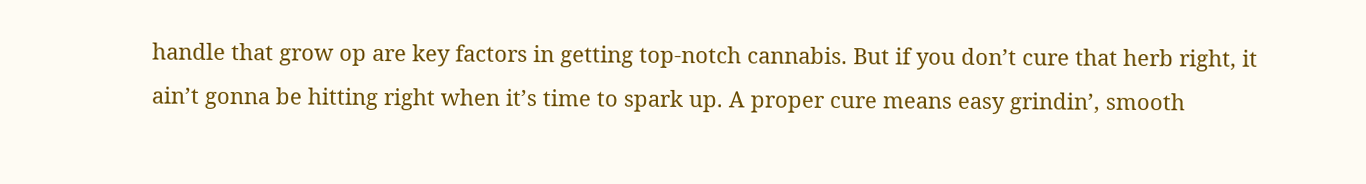handle that grow op are key factors in getting top-notch cannabis. But if you don’t cure that herb right, it ain’t gonna be hitting right when it’s time to spark up. A proper cure means easy grindin’, smooth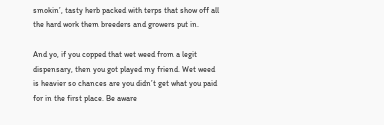smokin’, tasty herb packed with terps that show off all the hard work them breeders and growers put in.

And yo, if you copped that wet weed from a legit dispensary, then you got played my friend. Wet weed is heavier so chances are you didn’t get what you paid for in the first place. Be aware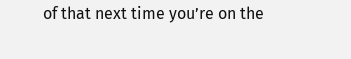of that next time you’re on the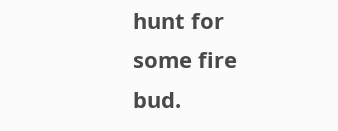hunt for some fire bud.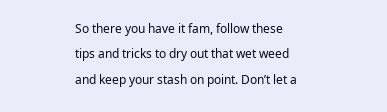So there you have it fam, follow these tips and tricks to dry out that wet weed and keep your stash on point. Don’t let a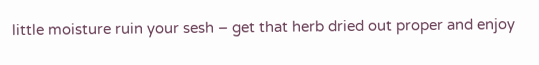little moisture ruin your sesh – get that herb dried out proper and enjoy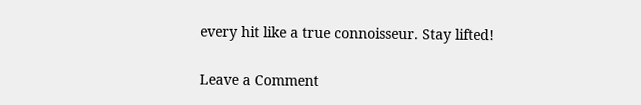every hit like a true connoisseur. Stay lifted!

Leave a Comment